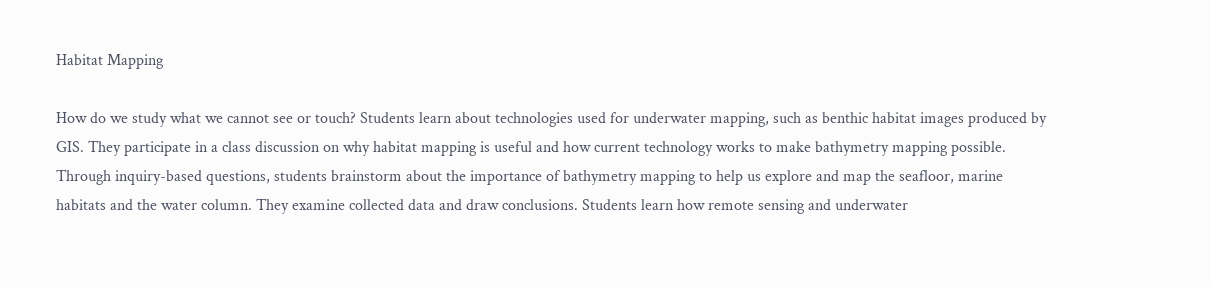Habitat Mapping

How do we study what we cannot see or touch? Students learn about technologies used for underwater mapping, such as benthic habitat images produced by GIS. They participate in a class discussion on why habitat mapping is useful and how current technology works to make bathymetry mapping possible. Through inquiry-based questions, students brainstorm about the importance of bathymetry mapping to help us explore and map the seafloor, marine habitats and the water column. They examine collected data and draw conclusions. Students learn how remote sensing and underwater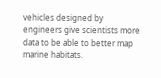vehicles designed by engineers give scientists more data to be able to better map marine habitats.